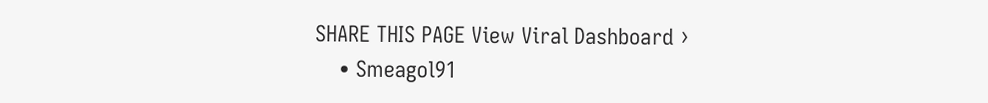SHARE THIS PAGE View Viral Dashboard ›
    • Smeagol91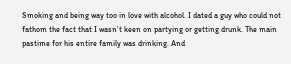Smoking and being way too in love with alcohol. I dated a guy who could not fathom the fact that I wasn’t keen on partying or getting drunk. The main pastime for his entire family was drinking. And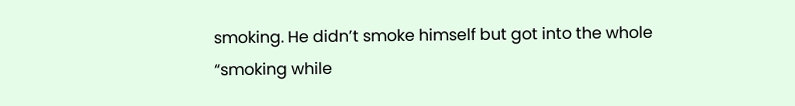smoking. He didn’t smoke himself but got into the whole “smoking while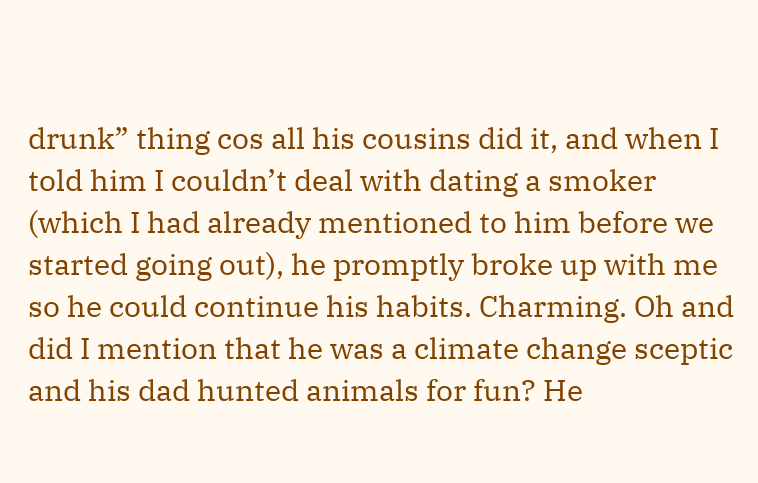drunk” thing cos all his cousins did it, and when I told him I couldn’t deal with dating a smoker (which I had already mentioned to him before we started going out), he promptly broke up with me so he could continue his habits. Charming. Oh and did I mention that he was a climate change sceptic and his dad hunted animals for fun? He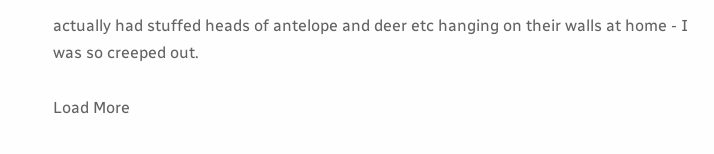actually had stuffed heads of antelope and deer etc hanging on their walls at home - I was so creeped out.

Load More